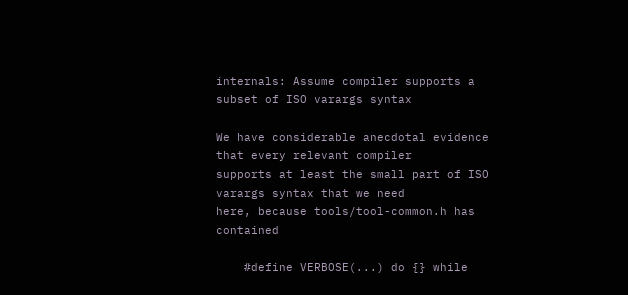internals: Assume compiler supports a subset of ISO varargs syntax

We have considerable anecdotal evidence that every relevant compiler
supports at least the small part of ISO varargs syntax that we need
here, because tools/tool-common.h has contained

    #define VERBOSE(...) do {} while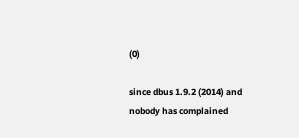(0)

since dbus 1.9.2 (2014) and nobody has complained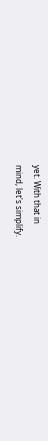yet. With that in
mind, let's simplify.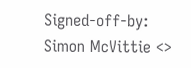Signed-off-by: Simon McVittie <>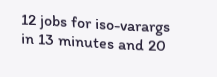12 jobs for iso-varargs in 13 minutes and 20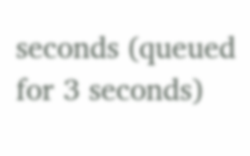seconds (queued for 3 seconds)